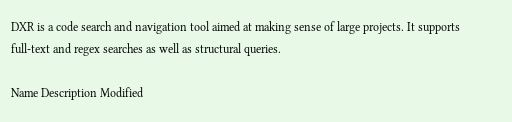DXR is a code search and navigation tool aimed at making sense of large projects. It supports full-text and regex searches as well as structural queries.

Name Description Modified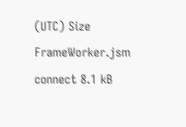(UTC) Size
FrameWorker.jsm connect 8.1 kB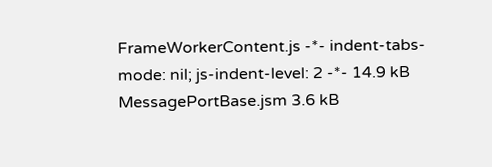FrameWorkerContent.js -*- indent-tabs-mode: nil; js-indent-level: 2 -*- 14.9 kB
MessagePortBase.jsm 3.6 kB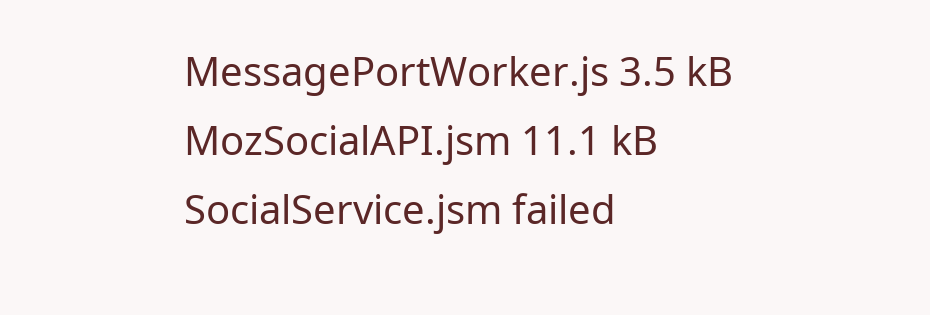MessagePortWorker.js 3.5 kB
MozSocialAPI.jsm 11.1 kB
SocialService.jsm failed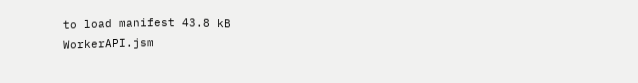to load manifest 43.8 kB
WorkerAPI.jsm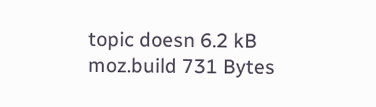topic doesn 6.2 kB
moz.build 731 Bytes